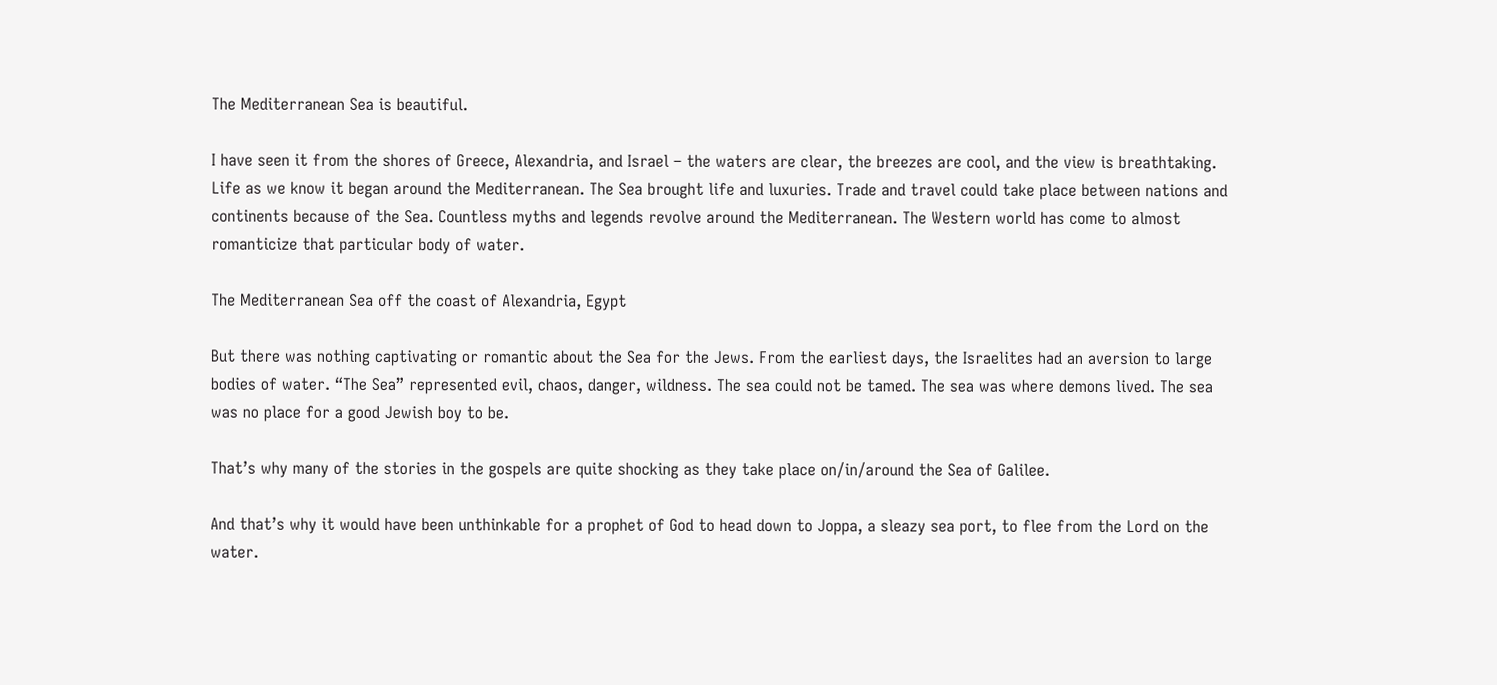The Mediterranean Sea is beautiful.

I have seen it from the shores of Greece, Alexandria, and Israel – the waters are clear, the breezes are cool, and the view is breathtaking. Life as we know it began around the Mediterranean. The Sea brought life and luxuries. Trade and travel could take place between nations and continents because of the Sea. Countless myths and legends revolve around the Mediterranean. The Western world has come to almost romanticize that particular body of water.

The Mediterranean Sea off the coast of Alexandria, Egypt

But there was nothing captivating or romantic about the Sea for the Jews. From the earliest days, the Israelites had an aversion to large bodies of water. “The Sea” represented evil, chaos, danger, wildness. The sea could not be tamed. The sea was where demons lived. The sea was no place for a good Jewish boy to be.

That’s why many of the stories in the gospels are quite shocking as they take place on/in/around the Sea of Galilee.

And that’s why it would have been unthinkable for a prophet of God to head down to Joppa, a sleazy sea port, to flee from the Lord on the water.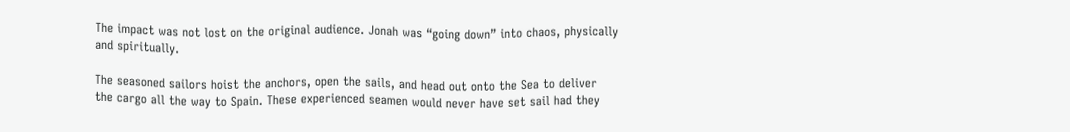The impact was not lost on the original audience. Jonah was “going down” into chaos, physically and spiritually.

The seasoned sailors hoist the anchors, open the sails, and head out onto the Sea to deliver the cargo all the way to Spain. These experienced seamen would never have set sail had they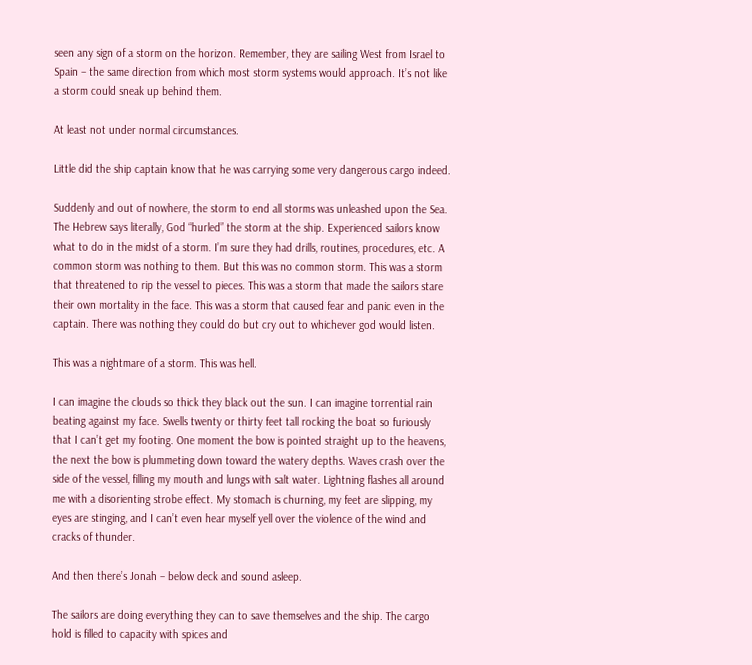seen any sign of a storm on the horizon. Remember, they are sailing West from Israel to Spain – the same direction from which most storm systems would approach. It’s not like a storm could sneak up behind them.

At least not under normal circumstances.

Little did the ship captain know that he was carrying some very dangerous cargo indeed.

Suddenly and out of nowhere, the storm to end all storms was unleashed upon the Sea. The Hebrew says literally, God “hurled” the storm at the ship. Experienced sailors know what to do in the midst of a storm. I’m sure they had drills, routines, procedures, etc. A common storm was nothing to them. But this was no common storm. This was a storm that threatened to rip the vessel to pieces. This was a storm that made the sailors stare their own mortality in the face. This was a storm that caused fear and panic even in the captain. There was nothing they could do but cry out to whichever god would listen.

This was a nightmare of a storm. This was hell.

I can imagine the clouds so thick they black out the sun. I can imagine torrential rain beating against my face. Swells twenty or thirty feet tall rocking the boat so furiously that I can’t get my footing. One moment the bow is pointed straight up to the heavens, the next the bow is plummeting down toward the watery depths. Waves crash over the side of the vessel, filling my mouth and lungs with salt water. Lightning flashes all around me with a disorienting strobe effect. My stomach is churning, my feet are slipping, my eyes are stinging, and I can’t even hear myself yell over the violence of the wind and cracks of thunder.

And then there’s Jonah – below deck and sound asleep.

The sailors are doing everything they can to save themselves and the ship. The cargo hold is filled to capacity with spices and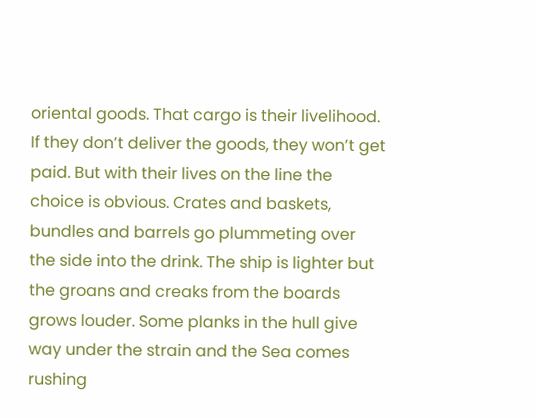oriental goods. That cargo is their livelihood. If they don’t deliver the goods, they won’t get paid. But with their lives on the line the choice is obvious. Crates and baskets, bundles and barrels go plummeting over the side into the drink. The ship is lighter but the groans and creaks from the boards grows louder. Some planks in the hull give way under the strain and the Sea comes rushing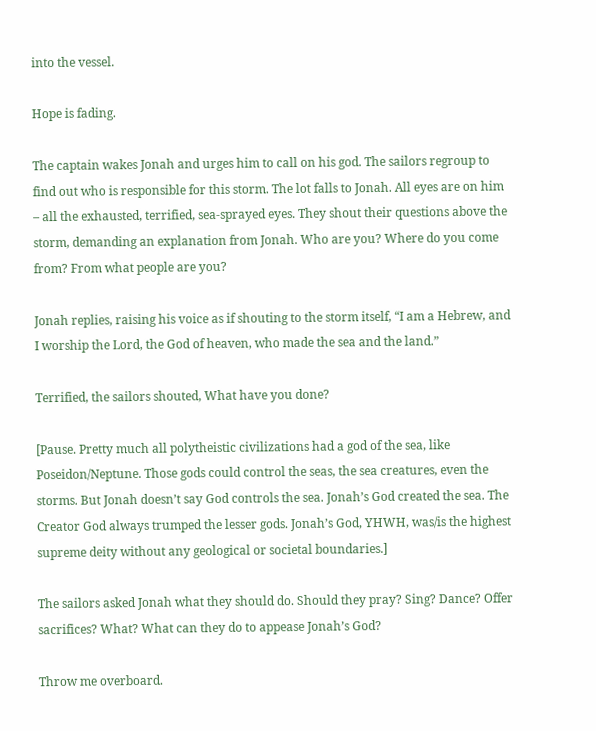into the vessel.

Hope is fading.

The captain wakes Jonah and urges him to call on his god. The sailors regroup to find out who is responsible for this storm. The lot falls to Jonah. All eyes are on him – all the exhausted, terrified, sea-sprayed eyes. They shout their questions above the storm, demanding an explanation from Jonah. Who are you? Where do you come from? From what people are you?

Jonah replies, raising his voice as if shouting to the storm itself, “I am a Hebrew, and I worship the Lord, the God of heaven, who made the sea and the land.”

Terrified, the sailors shouted, What have you done?

[Pause. Pretty much all polytheistic civilizations had a god of the sea, like Poseidon/Neptune. Those gods could control the seas, the sea creatures, even the storms. But Jonah doesn’t say God controls the sea. Jonah’s God created the sea. The Creator God always trumped the lesser gods. Jonah’s God, YHWH, was/is the highest supreme deity without any geological or societal boundaries.]

The sailors asked Jonah what they should do. Should they pray? Sing? Dance? Offer sacrifices? What? What can they do to appease Jonah’s God?

Throw me overboard.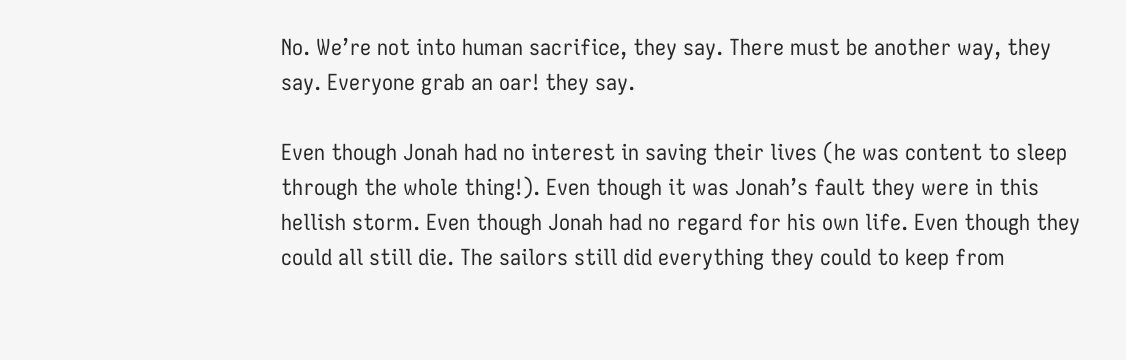No. We’re not into human sacrifice, they say. There must be another way, they say. Everyone grab an oar! they say.

Even though Jonah had no interest in saving their lives (he was content to sleep through the whole thing!). Even though it was Jonah’s fault they were in this hellish storm. Even though Jonah had no regard for his own life. Even though they could all still die. The sailors still did everything they could to keep from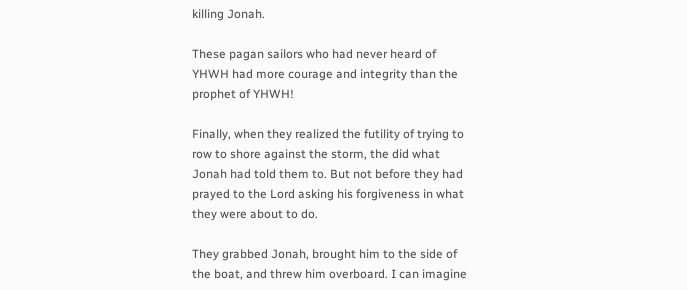killing Jonah.

These pagan sailors who had never heard of YHWH had more courage and integrity than the prophet of YHWH!

Finally, when they realized the futility of trying to row to shore against the storm, the did what Jonah had told them to. But not before they had prayed to the Lord asking his forgiveness in what they were about to do.

They grabbed Jonah, brought him to the side of the boat, and threw him overboard. I can imagine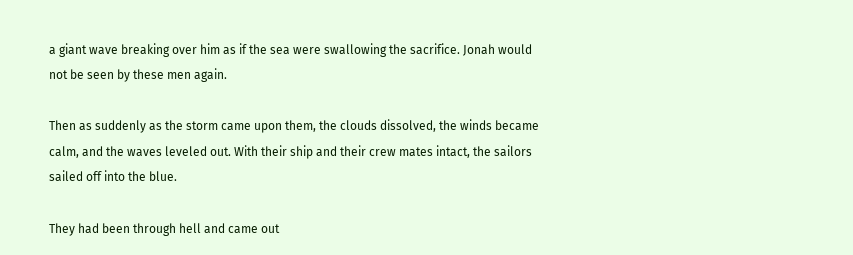a giant wave breaking over him as if the sea were swallowing the sacrifice. Jonah would not be seen by these men again.

Then as suddenly as the storm came upon them, the clouds dissolved, the winds became calm, and the waves leveled out. With their ship and their crew mates intact, the sailors sailed off into the blue.

They had been through hell and came out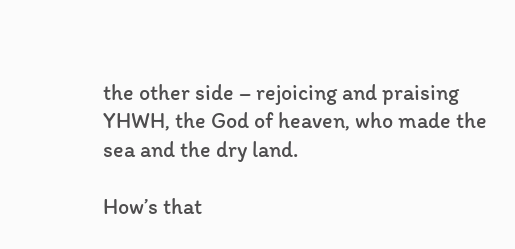the other side – rejoicing and praising YHWH, the God of heaven, who made the sea and the dry land.

How’s that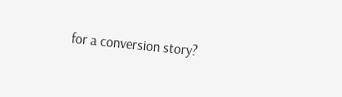for a conversion story?